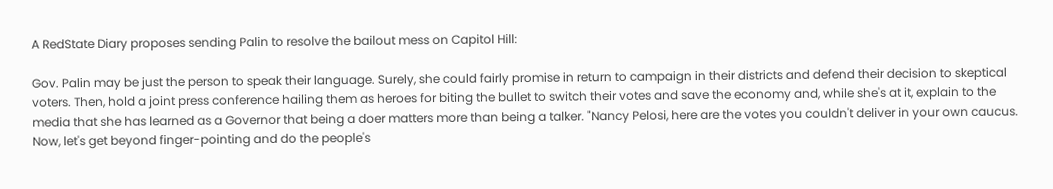A RedState Diary proposes sending Palin to resolve the bailout mess on Capitol Hill:

Gov. Palin may be just the person to speak their language. Surely, she could fairly promise in return to campaign in their districts and defend their decision to skeptical voters. Then, hold a joint press conference hailing them as heroes for biting the bullet to switch their votes and save the economy and, while she's at it, explain to the media that she has learned as a Governor that being a doer matters more than being a talker. "Nancy Pelosi, here are the votes you couldn't deliver in your own caucus. Now, let's get beyond finger-pointing and do the people's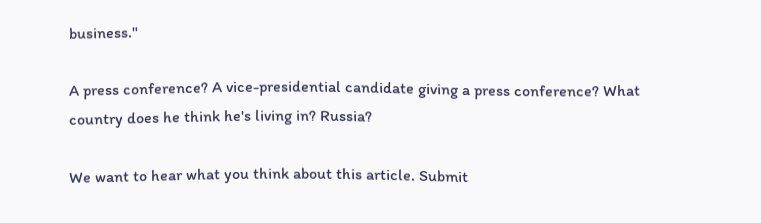business."

A press conference? A vice-presidential candidate giving a press conference? What country does he think he's living in? Russia?

We want to hear what you think about this article. Submit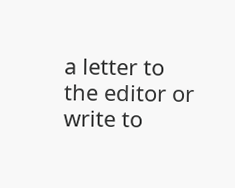a letter to the editor or write to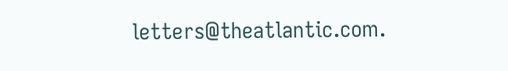letters@theatlantic.com.